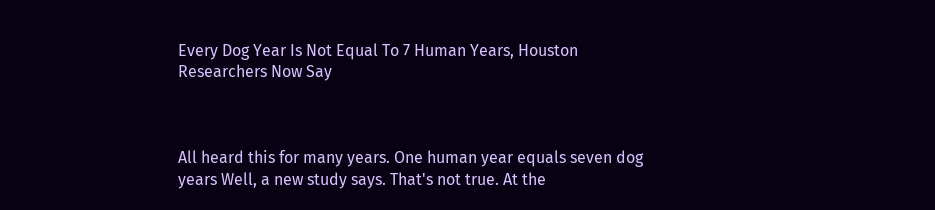Every Dog Year Is Not Equal To 7 Human Years, Houston Researchers Now Say



All heard this for many years. One human year equals seven dog years Well, a new study says. That's not true. At the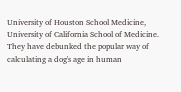University of Houston School Medicine, University of California School of Medicine. They have debunked the popular way of calculating a dog's age in human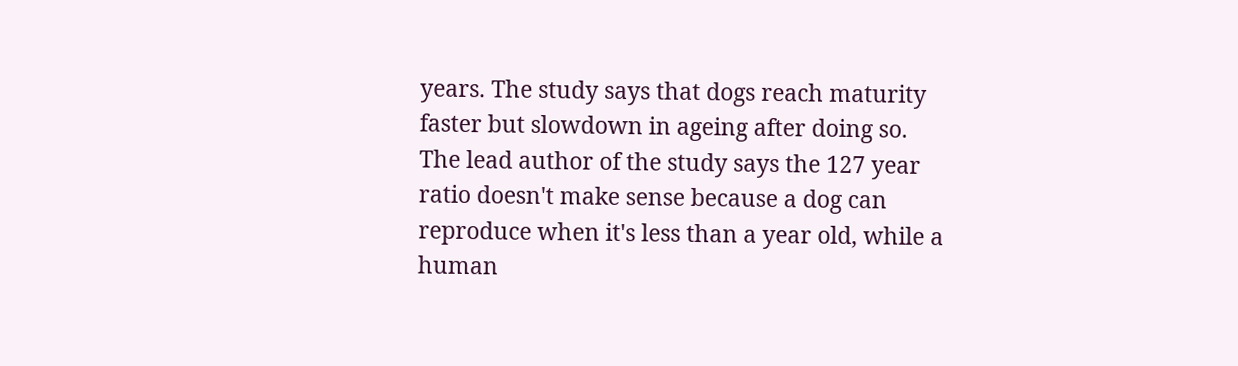years. The study says that dogs reach maturity faster but slowdown in ageing after doing so. The lead author of the study says the 127 year ratio doesn't make sense because a dog can reproduce when it's less than a year old, while a human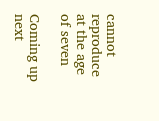cannot reproduce at the age of seven

Coming up next